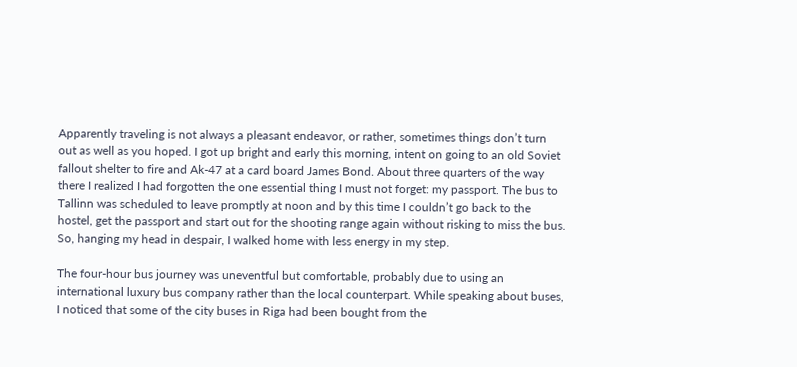Apparently traveling is not always a pleasant endeavor, or rather, sometimes things don’t turn out as well as you hoped. I got up bright and early this morning, intent on going to an old Soviet fallout shelter to fire and Ak-47 at a card board James Bond. About three quarters of the way there I realized I had forgotten the one essential thing I must not forget: my passport. The bus to Tallinn was scheduled to leave promptly at noon and by this time I couldn’t go back to the hostel, get the passport and start out for the shooting range again without risking to miss the bus. So, hanging my head in despair, I walked home with less energy in my step.

The four-hour bus journey was uneventful but comfortable, probably due to using an international luxury bus company rather than the local counterpart. While speaking about buses, I noticed that some of the city buses in Riga had been bought from the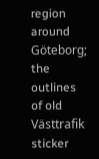region around Göteborg; the outlines of old Västtrafik  sticker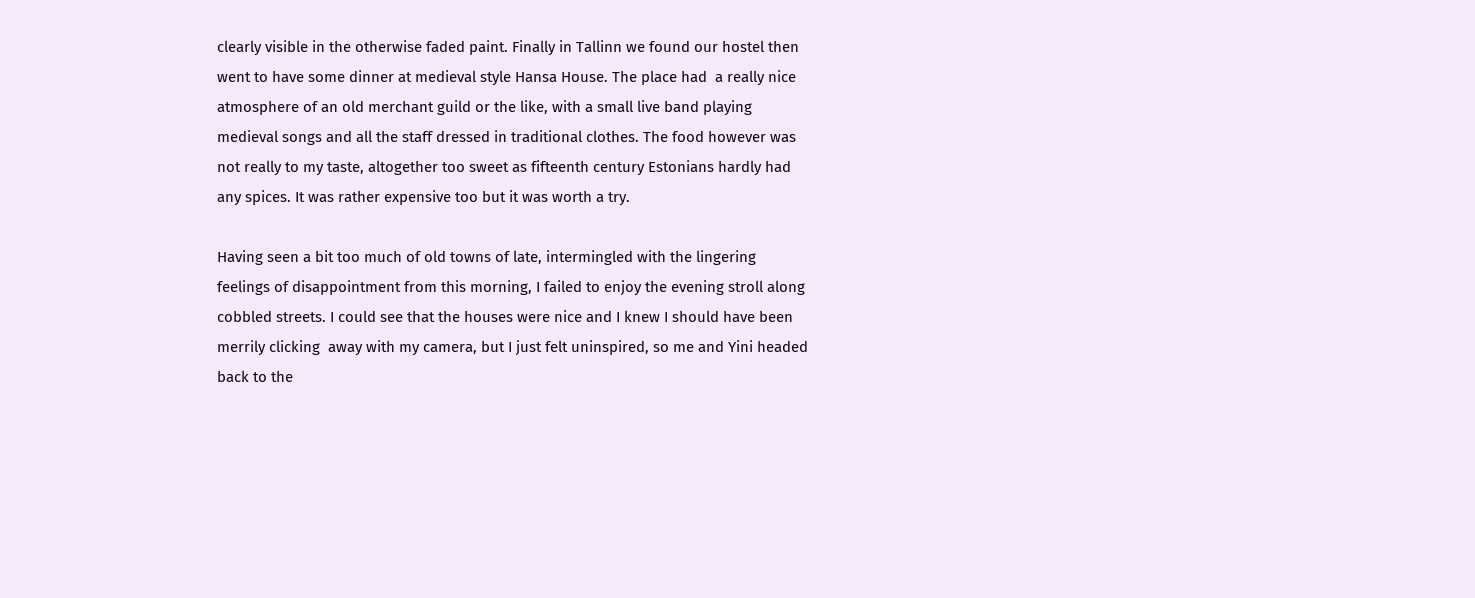clearly visible in the otherwise faded paint. Finally in Tallinn we found our hostel then went to have some dinner at medieval style Hansa House. The place had  a really nice atmosphere of an old merchant guild or the like, with a small live band playing medieval songs and all the staff dressed in traditional clothes. The food however was not really to my taste, altogether too sweet as fifteenth century Estonians hardly had any spices. It was rather expensive too but it was worth a try.

Having seen a bit too much of old towns of late, intermingled with the lingering feelings of disappointment from this morning, I failed to enjoy the evening stroll along cobbled streets. I could see that the houses were nice and I knew I should have been merrily clicking  away with my camera, but I just felt uninspired, so me and Yini headed back to the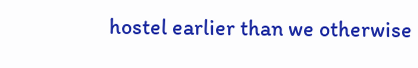hostel earlier than we otherwise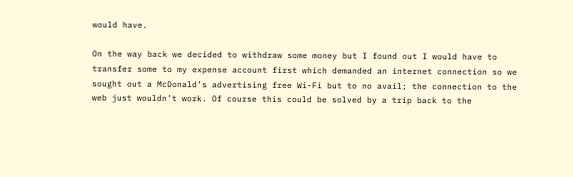would have.

On the way back we decided to withdraw some money but I found out I would have to transfer some to my expense account first which demanded an internet connection so we sought out a McDonald’s advertising free Wi-Fi but to no avail; the connection to the web just wouldn’t work. Of course this could be solved by a trip back to the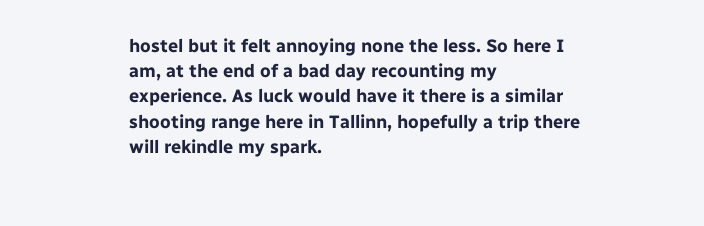hostel but it felt annoying none the less. So here I am, at the end of a bad day recounting my experience. As luck would have it there is a similar shooting range here in Tallinn, hopefully a trip there will rekindle my spark.